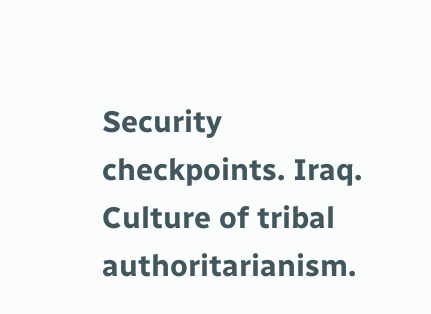Security checkpoints. Iraq. Culture of tribal authoritarianism.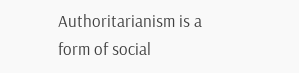Authoritarianism is a form of social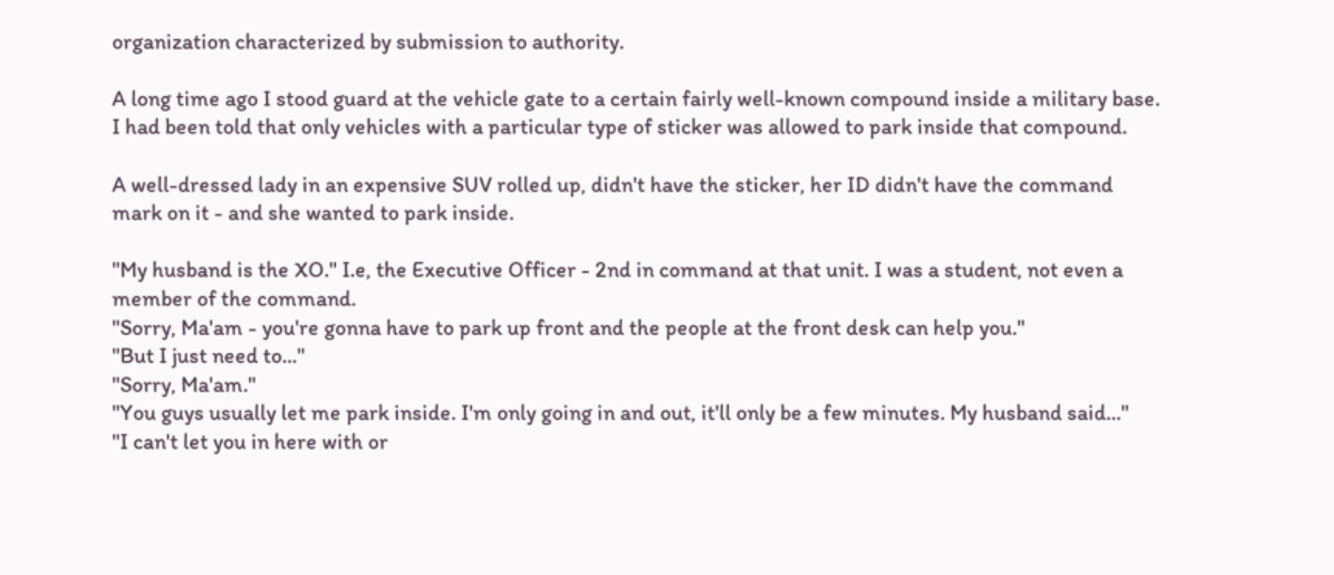organization characterized by submission to authority.

A long time ago I stood guard at the vehicle gate to a certain fairly well-known compound inside a military base. I had been told that only vehicles with a particular type of sticker was allowed to park inside that compound.

A well-dressed lady in an expensive SUV rolled up, didn't have the sticker, her ID didn't have the command mark on it - and she wanted to park inside.

"My husband is the XO." I.e, the Executive Officer - 2nd in command at that unit. I was a student, not even a member of the command.
"Sorry, Ma'am - you're gonna have to park up front and the people at the front desk can help you."
"But I just need to..."
"Sorry, Ma'am."
"You guys usually let me park inside. I'm only going in and out, it'll only be a few minutes. My husband said..."
"I can't let you in here with or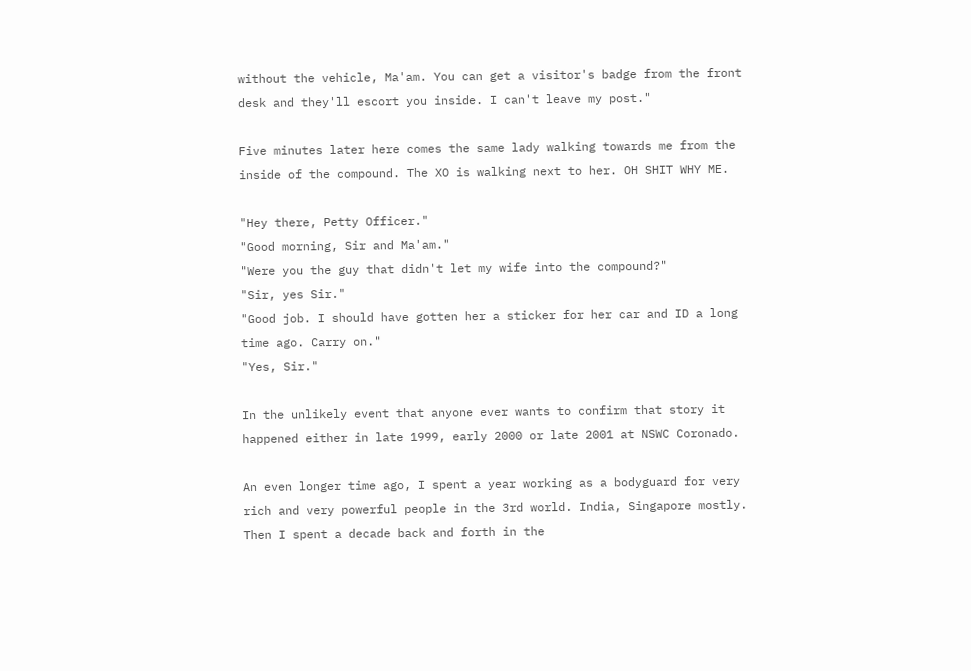without the vehicle, Ma'am. You can get a visitor's badge from the front desk and they'll escort you inside. I can't leave my post."

Five minutes later here comes the same lady walking towards me from the inside of the compound. The XO is walking next to her. OH SHIT WHY ME.

"Hey there, Petty Officer."
"Good morning, Sir and Ma'am."
"Were you the guy that didn't let my wife into the compound?"
"Sir, yes Sir."
"Good job. I should have gotten her a sticker for her car and ID a long time ago. Carry on."
"Yes, Sir."

In the unlikely event that anyone ever wants to confirm that story it happened either in late 1999, early 2000 or late 2001 at NSWC Coronado.

An even longer time ago, I spent a year working as a bodyguard for very rich and very powerful people in the 3rd world. India, Singapore mostly. Then I spent a decade back and forth in the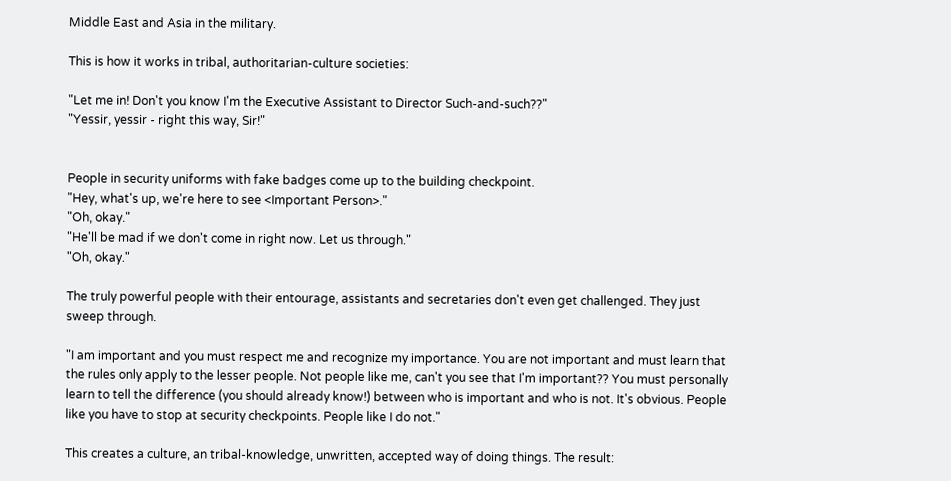Middle East and Asia in the military.

This is how it works in tribal, authoritarian-culture societies:

"Let me in! Don't you know I'm the Executive Assistant to Director Such-and-such??"
"Yessir, yessir - right this way, Sir!"


People in security uniforms with fake badges come up to the building checkpoint.
"Hey, what's up, we're here to see <Important Person>."
"Oh, okay."
"He'll be mad if we don't come in right now. Let us through."
"Oh, okay."

The truly powerful people with their entourage, assistants and secretaries don't even get challenged. They just sweep through.

"I am important and you must respect me and recognize my importance. You are not important and must learn that the rules only apply to the lesser people. Not people like me, can't you see that I'm important?? You must personally learn to tell the difference (you should already know!) between who is important and who is not. It's obvious. People like you have to stop at security checkpoints. People like I do not."

This creates a culture, an tribal-knowledge, unwritten, accepted way of doing things. The result: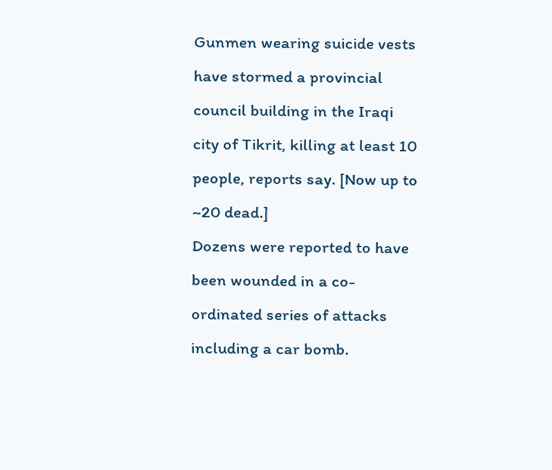Gunmen wearing suicide vests have stormed a provincial council building in the Iraqi city of Tikrit, killing at least 10 people, reports say. [Now up to ~20 dead.]
Dozens were reported to have been wounded in a co-ordinated series of attacks including a car bomb.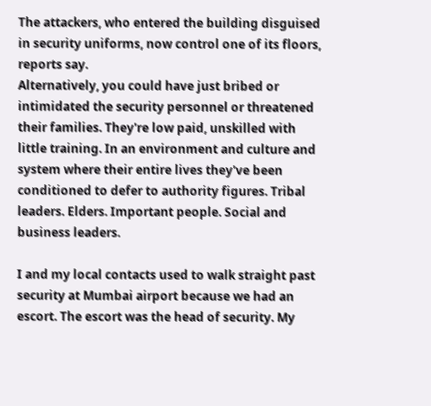The attackers, who entered the building disguised in security uniforms, now control one of its floors, reports say.
Alternatively, you could have just bribed or intimidated the security personnel or threatened their families. They're low paid, unskilled with little training. In an environment and culture and system where their entire lives they've been conditioned to defer to authority figures. Tribal leaders. Elders. Important people. Social and business leaders.

I and my local contacts used to walk straight past security at Mumbai airport because we had an escort. The escort was the head of security. My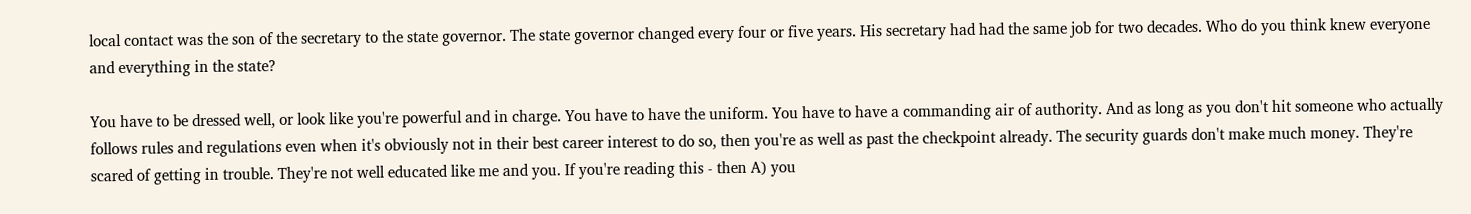local contact was the son of the secretary to the state governor. The state governor changed every four or five years. His secretary had had the same job for two decades. Who do you think knew everyone and everything in the state?

You have to be dressed well, or look like you're powerful and in charge. You have to have the uniform. You have to have a commanding air of authority. And as long as you don't hit someone who actually follows rules and regulations even when it's obviously not in their best career interest to do so, then you're as well as past the checkpoint already. The security guards don't make much money. They're scared of getting in trouble. They're not well educated like me and you. If you're reading this - then A) you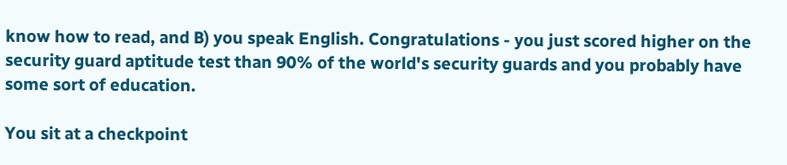know how to read, and B) you speak English. Congratulations - you just scored higher on the security guard aptitude test than 90% of the world's security guards and you probably have some sort of education.

You sit at a checkpoint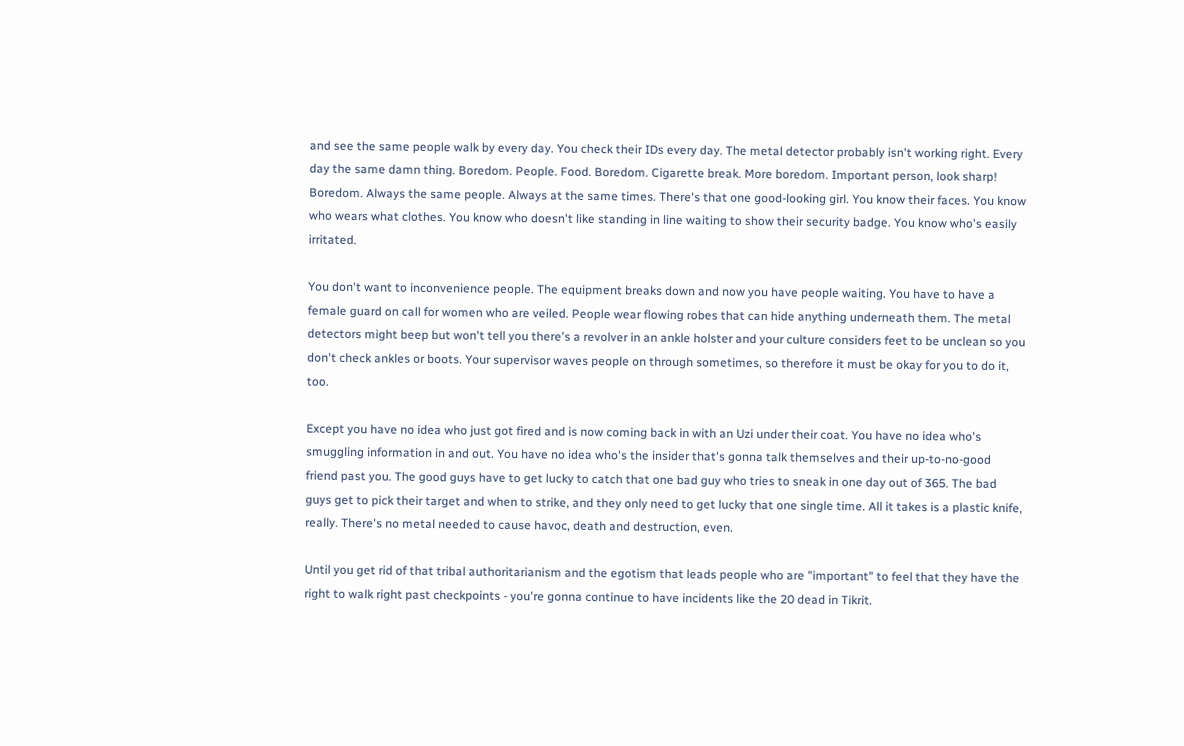and see the same people walk by every day. You check their IDs every day. The metal detector probably isn't working right. Every day the same damn thing. Boredom. People. Food. Boredom. Cigarette break. More boredom. Important person, look sharp! Boredom. Always the same people. Always at the same times. There's that one good-looking girl. You know their faces. You know who wears what clothes. You know who doesn't like standing in line waiting to show their security badge. You know who's easily irritated.

You don't want to inconvenience people. The equipment breaks down and now you have people waiting. You have to have a female guard on call for women who are veiled. People wear flowing robes that can hide anything underneath them. The metal detectors might beep but won't tell you there's a revolver in an ankle holster and your culture considers feet to be unclean so you don't check ankles or boots. Your supervisor waves people on through sometimes, so therefore it must be okay for you to do it, too.

Except you have no idea who just got fired and is now coming back in with an Uzi under their coat. You have no idea who's smuggling information in and out. You have no idea who's the insider that's gonna talk themselves and their up-to-no-good friend past you. The good guys have to get lucky to catch that one bad guy who tries to sneak in one day out of 365. The bad guys get to pick their target and when to strike, and they only need to get lucky that one single time. All it takes is a plastic knife, really. There's no metal needed to cause havoc, death and destruction, even.

Until you get rid of that tribal authoritarianism and the egotism that leads people who are "important" to feel that they have the right to walk right past checkpoints - you're gonna continue to have incidents like the 20 dead in Tikrit.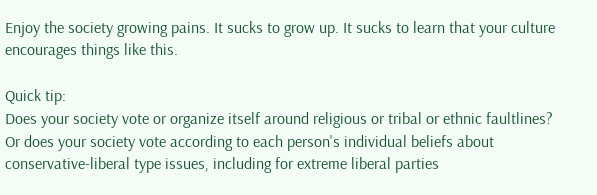Enjoy the society growing pains. It sucks to grow up. It sucks to learn that your culture encourages things like this.

Quick tip:
Does your society vote or organize itself around religious or tribal or ethnic faultlines?
Or does your society vote according to each person's individual beliefs about conservative-liberal type issues, including for extreme liberal parties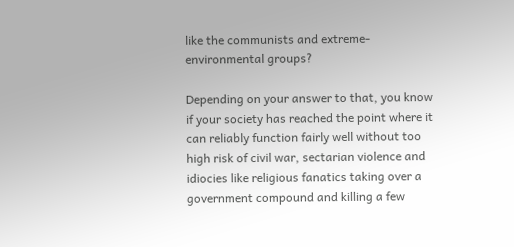like the communists and extreme-environmental groups?

Depending on your answer to that, you know if your society has reached the point where it can reliably function fairly well without too high risk of civil war, sectarian violence and idiocies like religious fanatics taking over a government compound and killing a few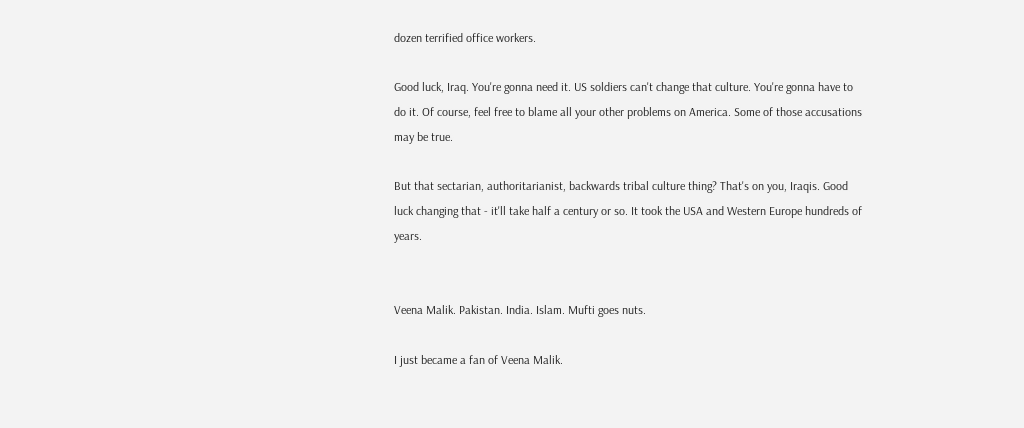dozen terrified office workers.

Good luck, Iraq. You're gonna need it. US soldiers can't change that culture. You're gonna have to do it. Of course, feel free to blame all your other problems on America. Some of those accusations may be true.

But that sectarian, authoritarianist, backwards tribal culture thing? That's on you, Iraqis. Good luck changing that - it'll take half a century or so. It took the USA and Western Europe hundreds of years.


Veena Malik. Pakistan. India. Islam. Mufti goes nuts.

I just became a fan of Veena Malik.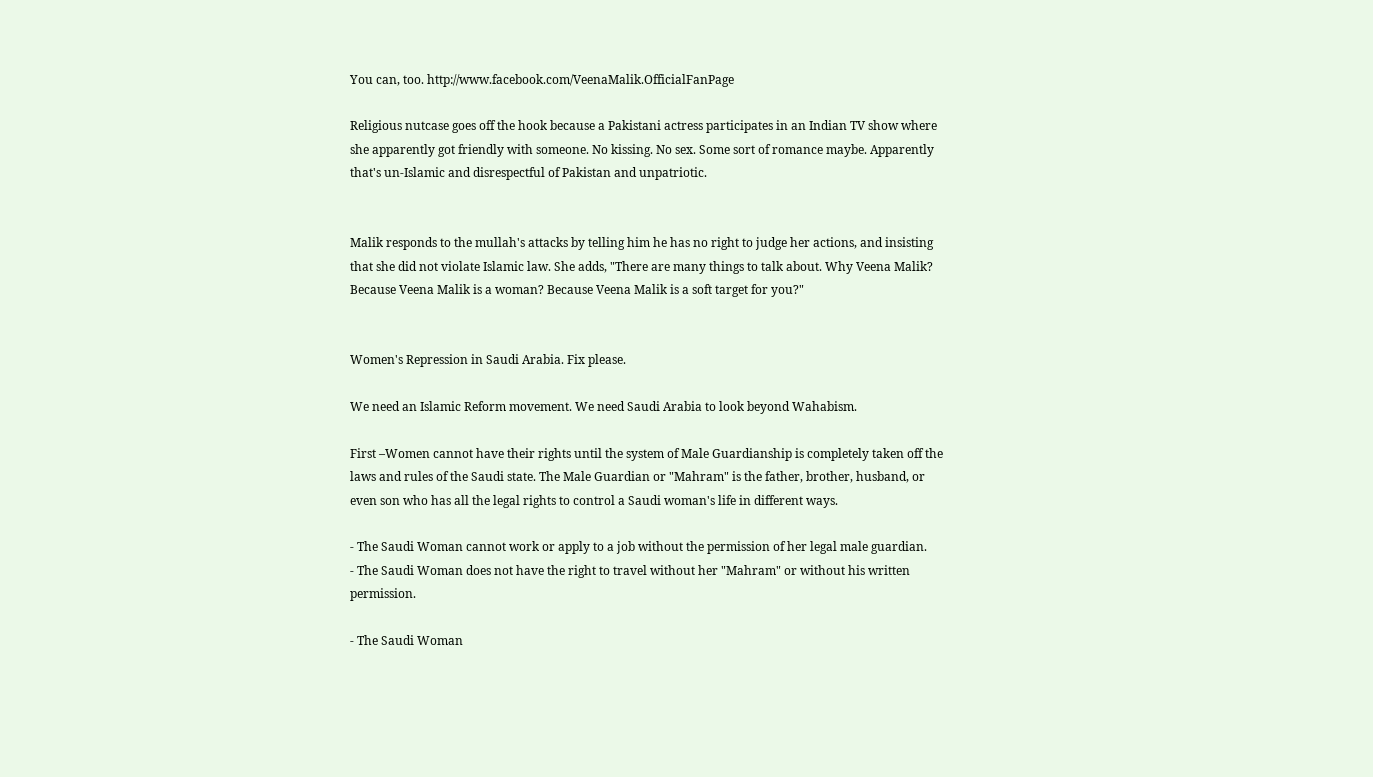You can, too. http://www.facebook.com/VeenaMalik.OfficialFanPage

Religious nutcase goes off the hook because a Pakistani actress participates in an Indian TV show where she apparently got friendly with someone. No kissing. No sex. Some sort of romance maybe. Apparently that's un-Islamic and disrespectful of Pakistan and unpatriotic.


Malik responds to the mullah's attacks by telling him he has no right to judge her actions, and insisting that she did not violate Islamic law. She adds, "There are many things to talk about. Why Veena Malik? Because Veena Malik is a woman? Because Veena Malik is a soft target for you?"


Women's Repression in Saudi Arabia. Fix please.

We need an Islamic Reform movement. We need Saudi Arabia to look beyond Wahabism.

First –Women cannot have their rights until the system of Male Guardianship is completely taken off the laws and rules of the Saudi state. The Male Guardian or "Mahram" is the father, brother, husband, or even son who has all the legal rights to control a Saudi woman's life in different ways.

- The Saudi Woman cannot work or apply to a job without the permission of her legal male guardian.
- The Saudi Woman does not have the right to travel without her "Mahram" or without his written permission.

- The Saudi Woman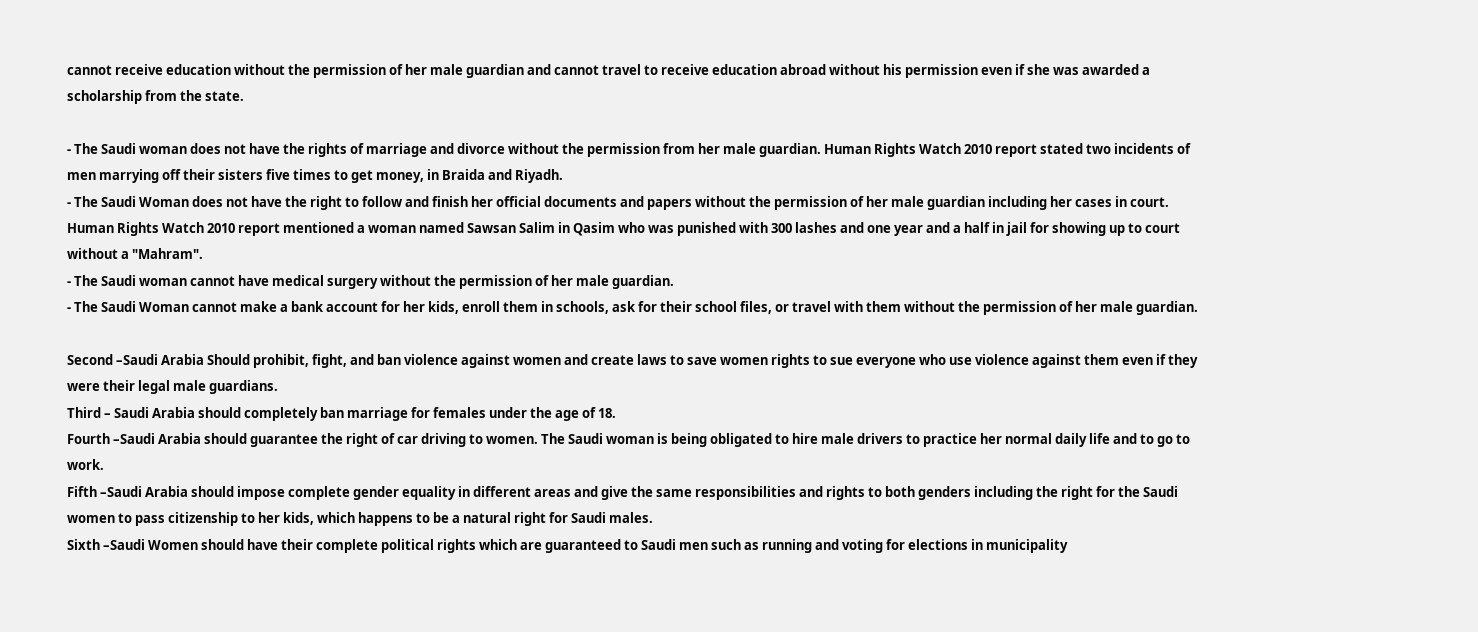cannot receive education without the permission of her male guardian and cannot travel to receive education abroad without his permission even if she was awarded a scholarship from the state.

- The Saudi woman does not have the rights of marriage and divorce without the permission from her male guardian. Human Rights Watch 2010 report stated two incidents of men marrying off their sisters five times to get money, in Braida and Riyadh.
- The Saudi Woman does not have the right to follow and finish her official documents and papers without the permission of her male guardian including her cases in court. Human Rights Watch 2010 report mentioned a woman named Sawsan Salim in Qasim who was punished with 300 lashes and one year and a half in jail for showing up to court without a "Mahram".
- The Saudi woman cannot have medical surgery without the permission of her male guardian.
- The Saudi Woman cannot make a bank account for her kids, enroll them in schools, ask for their school files, or travel with them without the permission of her male guardian.

Second –Saudi Arabia Should prohibit, fight, and ban violence against women and create laws to save women rights to sue everyone who use violence against them even if they were their legal male guardians.
Third – Saudi Arabia should completely ban marriage for females under the age of 18.
Fourth –Saudi Arabia should guarantee the right of car driving to women. The Saudi woman is being obligated to hire male drivers to practice her normal daily life and to go to work.
Fifth –Saudi Arabia should impose complete gender equality in different areas and give the same responsibilities and rights to both genders including the right for the Saudi women to pass citizenship to her kids, which happens to be a natural right for Saudi males.
Sixth –Saudi Women should have their complete political rights which are guaranteed to Saudi men such as running and voting for elections in municipality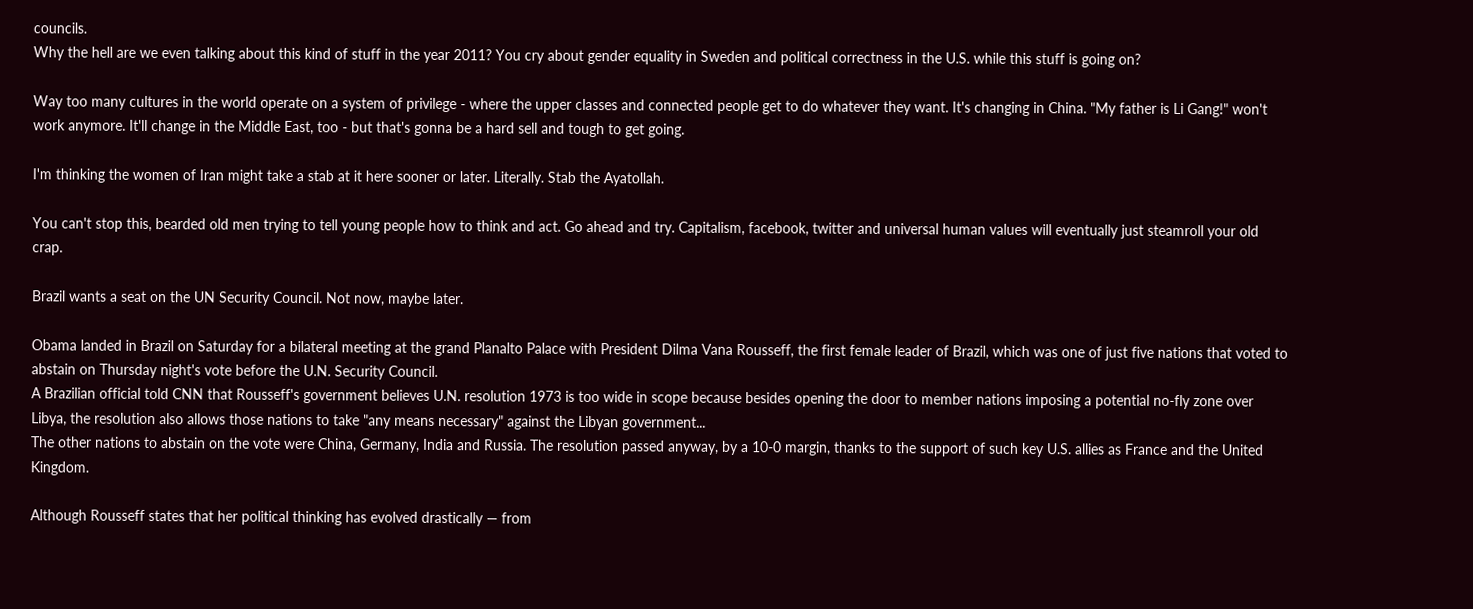councils.
Why the hell are we even talking about this kind of stuff in the year 2011? You cry about gender equality in Sweden and political correctness in the U.S. while this stuff is going on?

Way too many cultures in the world operate on a system of privilege - where the upper classes and connected people get to do whatever they want. It's changing in China. "My father is Li Gang!" won't work anymore. It'll change in the Middle East, too - but that's gonna be a hard sell and tough to get going.

I'm thinking the women of Iran might take a stab at it here sooner or later. Literally. Stab the Ayatollah.

You can't stop this, bearded old men trying to tell young people how to think and act. Go ahead and try. Capitalism, facebook, twitter and universal human values will eventually just steamroll your old crap.

Brazil wants a seat on the UN Security Council. Not now, maybe later.

Obama landed in Brazil on Saturday for a bilateral meeting at the grand Planalto Palace with President Dilma Vana Rousseff, the first female leader of Brazil, which was one of just five nations that voted to abstain on Thursday night's vote before the U.N. Security Council.
A Brazilian official told CNN that Rousseff's government believes U.N. resolution 1973 is too wide in scope because besides opening the door to member nations imposing a potential no-fly zone over Libya, the resolution also allows those nations to take "any means necessary" against the Libyan government...
The other nations to abstain on the vote were China, Germany, India and Russia. The resolution passed anyway, by a 10-0 margin, thanks to the support of such key U.S. allies as France and the United Kingdom.

Although Rousseff states that her political thinking has evolved drastically — from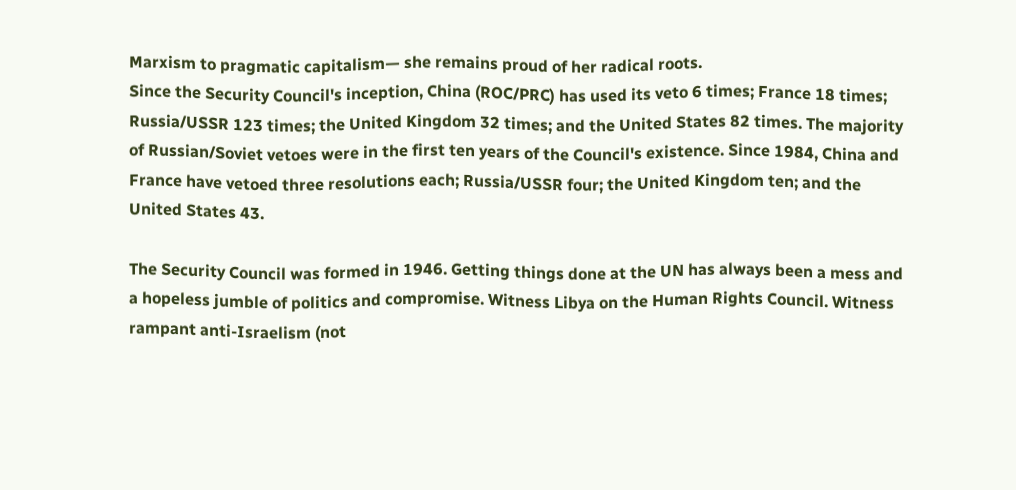Marxism to pragmatic capitalism— she remains proud of her radical roots.
Since the Security Council's inception, China (ROC/PRC) has used its veto 6 times; France 18 times; Russia/USSR 123 times; the United Kingdom 32 times; and the United States 82 times. The majority of Russian/Soviet vetoes were in the first ten years of the Council's existence. Since 1984, China and France have vetoed three resolutions each; Russia/USSR four; the United Kingdom ten; and the United States 43.

The Security Council was formed in 1946. Getting things done at the UN has always been a mess and a hopeless jumble of politics and compromise. Witness Libya on the Human Rights Council. Witness rampant anti-Israelism (not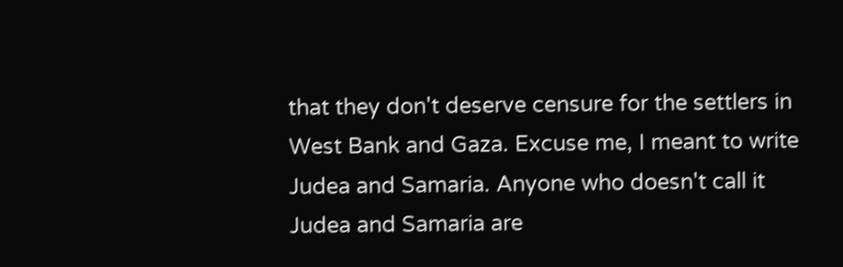that they don't deserve censure for the settlers in West Bank and Gaza. Excuse me, I meant to write Judea and Samaria. Anyone who doesn't call it Judea and Samaria are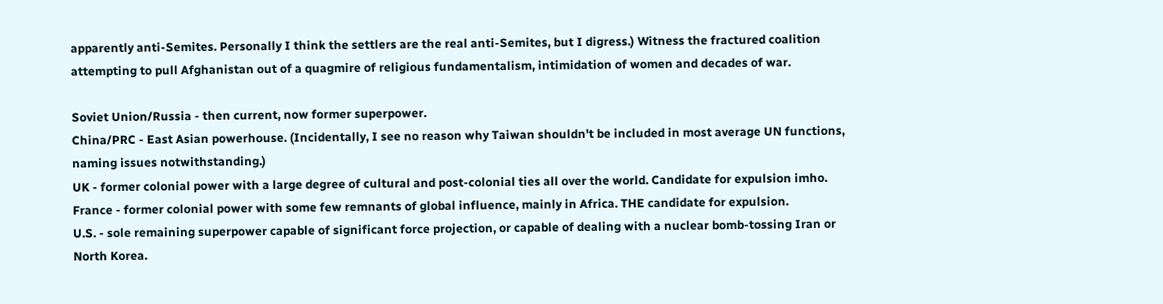apparently anti-Semites. Personally I think the settlers are the real anti-Semites, but I digress.) Witness the fractured coalition attempting to pull Afghanistan out of a quagmire of religious fundamentalism, intimidation of women and decades of war.

Soviet Union/Russia - then current, now former superpower.
China/PRC - East Asian powerhouse. (Incidentally, I see no reason why Taiwan shouldn't be included in most average UN functions, naming issues notwithstanding.)
UK - former colonial power with a large degree of cultural and post-colonial ties all over the world. Candidate for expulsion imho.
France - former colonial power with some few remnants of global influence, mainly in Africa. THE candidate for expulsion.
U.S. - sole remaining superpower capable of significant force projection, or capable of dealing with a nuclear bomb-tossing Iran or North Korea.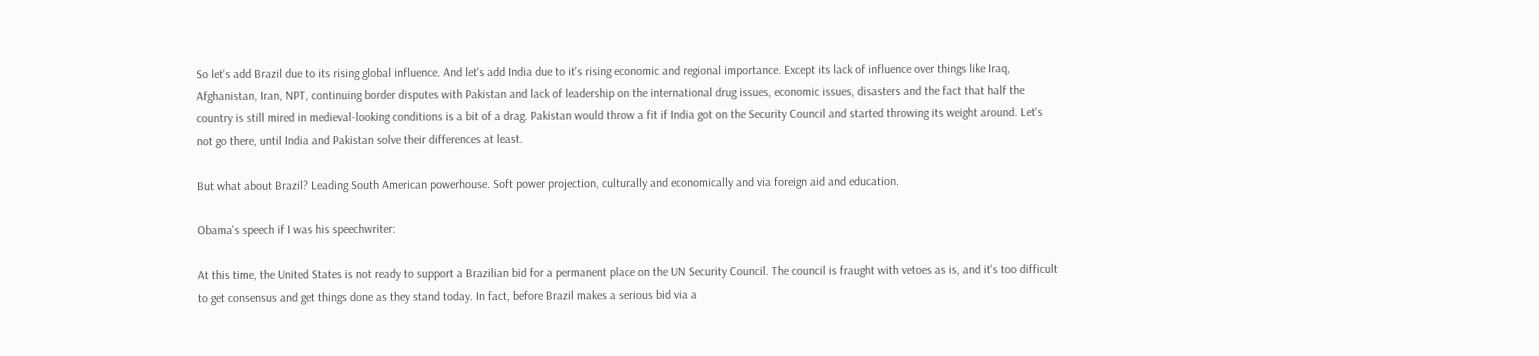So let's add Brazil due to its rising global influence. And let's add India due to it's rising economic and regional importance. Except its lack of influence over things like Iraq, Afghanistan, Iran, NPT, continuing border disputes with Pakistan and lack of leadership on the international drug issues, economic issues, disasters and the fact that half the country is still mired in medieval-looking conditions is a bit of a drag. Pakistan would throw a fit if India got on the Security Council and started throwing its weight around. Let's not go there, until India and Pakistan solve their differences at least.

But what about Brazil? Leading South American powerhouse. Soft power projection, culturally and economically and via foreign aid and education.

Obama's speech if I was his speechwriter:

At this time, the United States is not ready to support a Brazilian bid for a permanent place on the UN Security Council. The council is fraught with vetoes as is, and it's too difficult to get consensus and get things done as they stand today. In fact, before Brazil makes a serious bid via a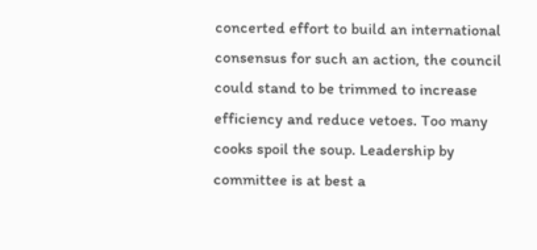concerted effort to build an international consensus for such an action, the council could stand to be trimmed to increase efficiency and reduce vetoes. Too many cooks spoil the soup. Leadership by committee is at best a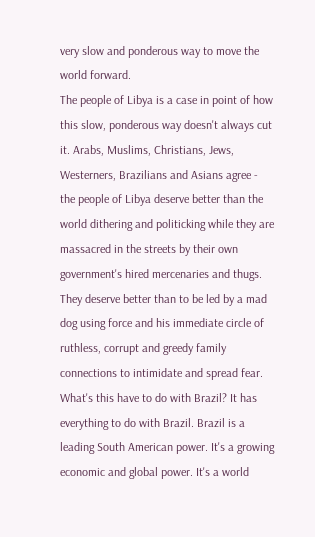very slow and ponderous way to move the world forward.
The people of Libya is a case in point of how this slow, ponderous way doesn't always cut it. Arabs, Muslims, Christians, Jews, Westerners, Brazilians and Asians agree - the people of Libya deserve better than the world dithering and politicking while they are massacred in the streets by their own government's hired mercenaries and thugs. They deserve better than to be led by a mad dog using force and his immediate circle of ruthless, corrupt and greedy family connections to intimidate and spread fear.
What's this have to do with Brazil? It has everything to do with Brazil. Brazil is a leading South American power. It's a growing economic and global power. It's a world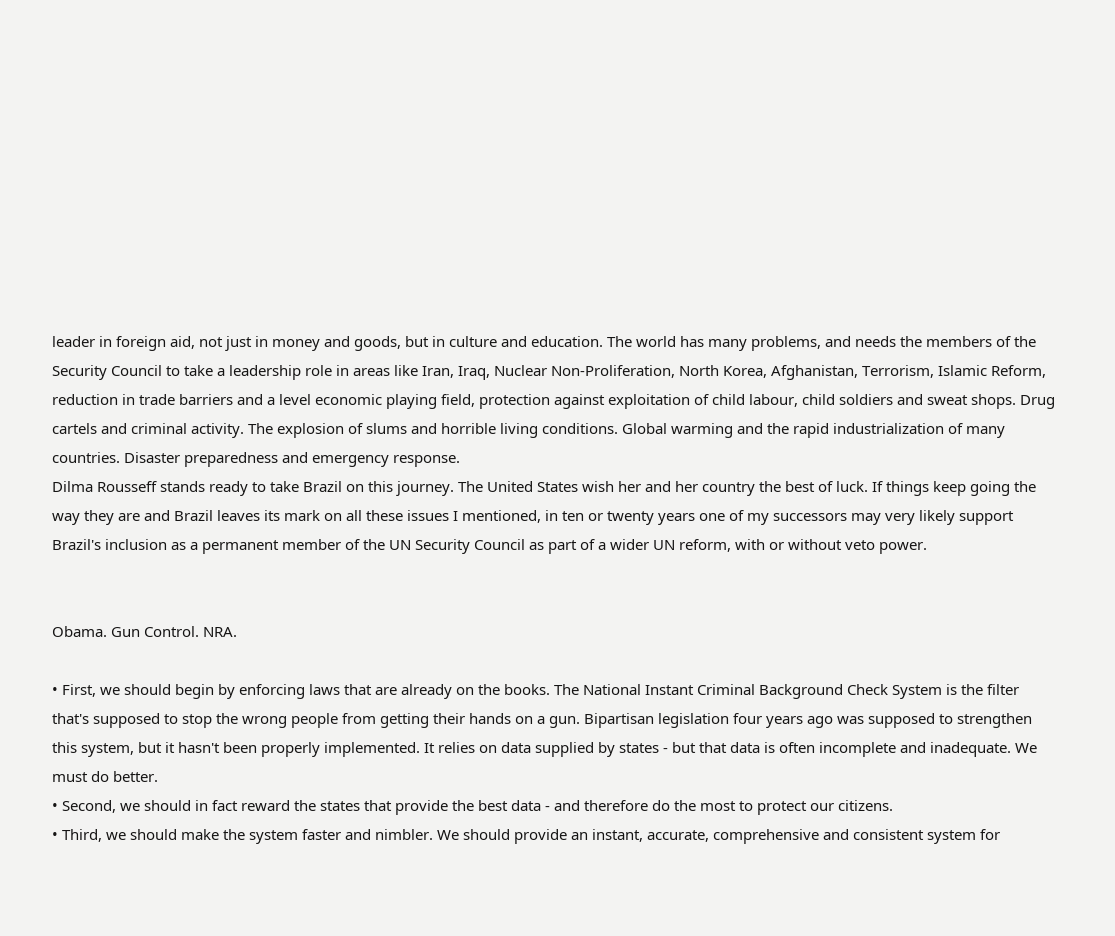leader in foreign aid, not just in money and goods, but in culture and education. The world has many problems, and needs the members of the Security Council to take a leadership role in areas like Iran, Iraq, Nuclear Non-Proliferation, North Korea, Afghanistan, Terrorism, Islamic Reform, reduction in trade barriers and a level economic playing field, protection against exploitation of child labour, child soldiers and sweat shops. Drug cartels and criminal activity. The explosion of slums and horrible living conditions. Global warming and the rapid industrialization of many countries. Disaster preparedness and emergency response.
Dilma Rousseff stands ready to take Brazil on this journey. The United States wish her and her country the best of luck. If things keep going the way they are and Brazil leaves its mark on all these issues I mentioned, in ten or twenty years one of my successors may very likely support Brazil's inclusion as a permanent member of the UN Security Council as part of a wider UN reform, with or without veto power.


Obama. Gun Control. NRA.

• First, we should begin by enforcing laws that are already on the books. The National Instant Criminal Background Check System is the filter that's supposed to stop the wrong people from getting their hands on a gun. Bipartisan legislation four years ago was supposed to strengthen this system, but it hasn't been properly implemented. It relies on data supplied by states - but that data is often incomplete and inadequate. We must do better.
• Second, we should in fact reward the states that provide the best data - and therefore do the most to protect our citizens.
• Third, we should make the system faster and nimbler. We should provide an instant, accurate, comprehensive and consistent system for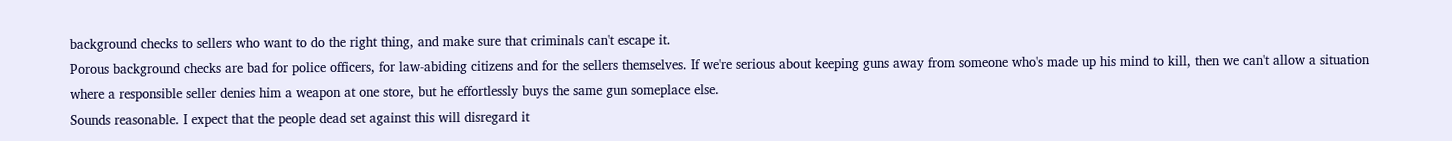background checks to sellers who want to do the right thing, and make sure that criminals can't escape it.
Porous background checks are bad for police officers, for law-abiding citizens and for the sellers themselves. If we're serious about keeping guns away from someone who's made up his mind to kill, then we can't allow a situation where a responsible seller denies him a weapon at one store, but he effortlessly buys the same gun someplace else.
Sounds reasonable. I expect that the people dead set against this will disregard it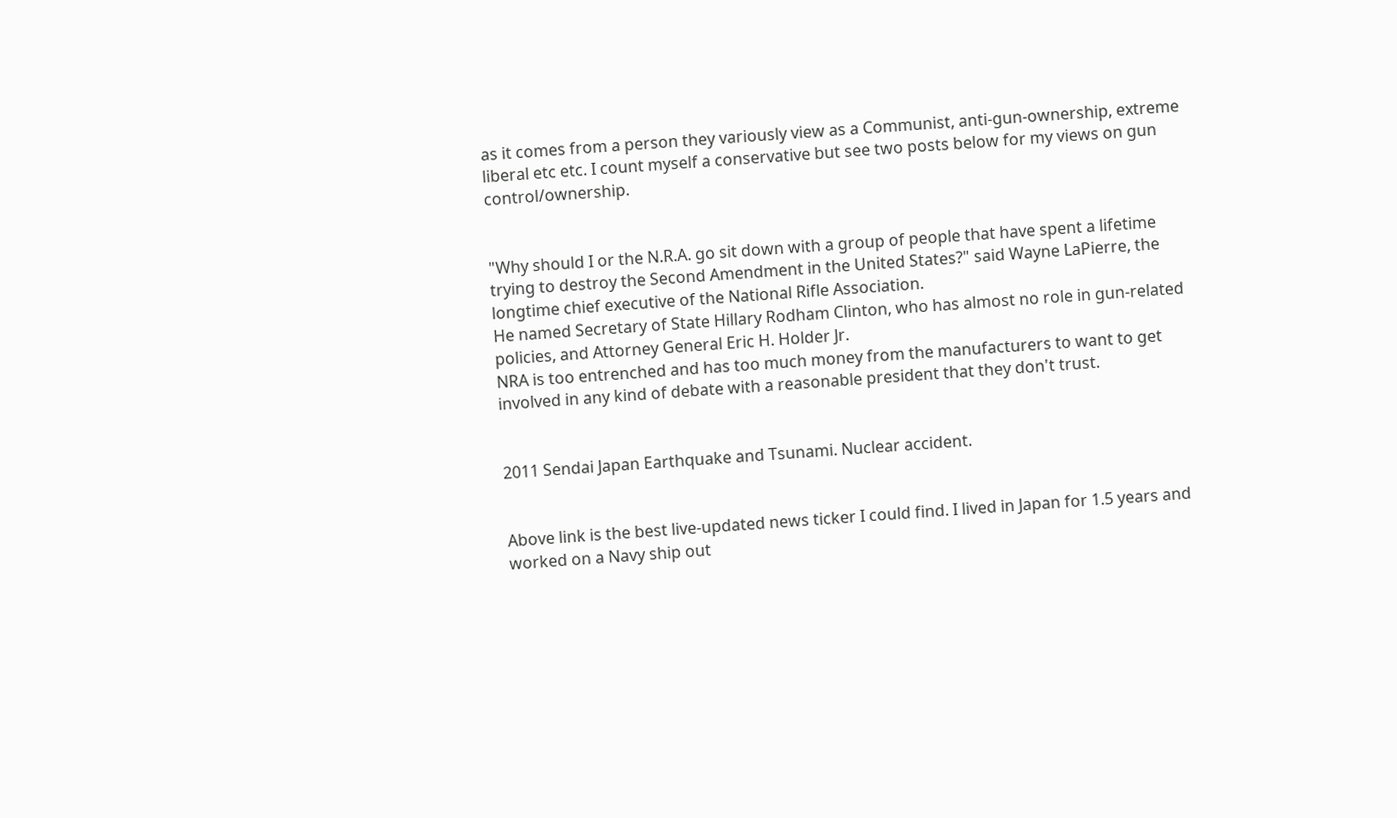as it comes from a person they variously view as a Communist, anti-gun-ownership, extreme liberal etc etc. I count myself a conservative but see two posts below for my views on gun control/ownership.


"Why should I or the N.R.A. go sit down with a group of people that have spent a lifetime trying to destroy the Second Amendment in the United States?" said Wayne LaPierre, the longtime chief executive of the National Rifle Association.
He named Secretary of State Hillary Rodham Clinton, who has almost no role in gun-related policies, and Attorney General Eric H. Holder Jr.
NRA is too entrenched and has too much money from the manufacturers to want to get involved in any kind of debate with a reasonable president that they don't trust.


2011 Sendai Japan Earthquake and Tsunami. Nuclear accident.


Above link is the best live-updated news ticker I could find. I lived in Japan for 1.5 years and worked on a Navy ship out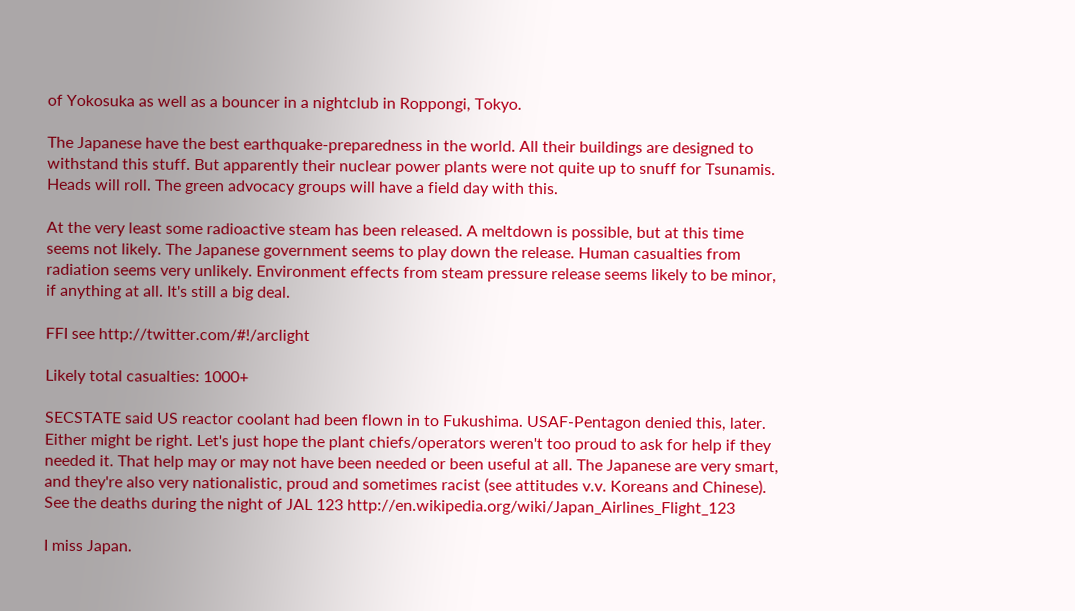of Yokosuka as well as a bouncer in a nightclub in Roppongi, Tokyo.

The Japanese have the best earthquake-preparedness in the world. All their buildings are designed to withstand this stuff. But apparently their nuclear power plants were not quite up to snuff for Tsunamis. Heads will roll. The green advocacy groups will have a field day with this.

At the very least some radioactive steam has been released. A meltdown is possible, but at this time seems not likely. The Japanese government seems to play down the release. Human casualties from radiation seems very unlikely. Environment effects from steam pressure release seems likely to be minor, if anything at all. It's still a big deal.

FFI see http://twitter.com/#!/arclight

Likely total casualties: 1000+

SECSTATE said US reactor coolant had been flown in to Fukushima. USAF-Pentagon denied this, later. Either might be right. Let's just hope the plant chiefs/operators weren't too proud to ask for help if they needed it. That help may or may not have been needed or been useful at all. The Japanese are very smart, and they're also very nationalistic, proud and sometimes racist (see attitudes v.v. Koreans and Chinese). See the deaths during the night of JAL 123 http://en.wikipedia.org/wiki/Japan_Airlines_Flight_123

I miss Japan.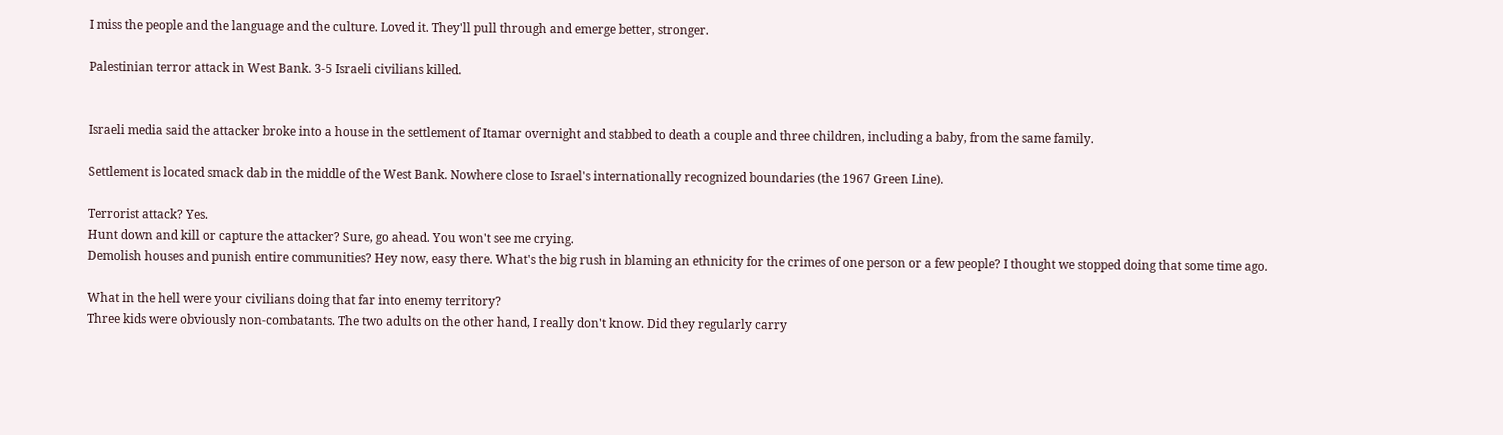I miss the people and the language and the culture. Loved it. They'll pull through and emerge better, stronger.

Palestinian terror attack in West Bank. 3-5 Israeli civilians killed.


Israeli media said the attacker broke into a house in the settlement of Itamar overnight and stabbed to death a couple and three children, including a baby, from the same family.

Settlement is located smack dab in the middle of the West Bank. Nowhere close to Israel's internationally recognized boundaries (the 1967 Green Line).

Terrorist attack? Yes.
Hunt down and kill or capture the attacker? Sure, go ahead. You won't see me crying.
Demolish houses and punish entire communities? Hey now, easy there. What's the big rush in blaming an ethnicity for the crimes of one person or a few people? I thought we stopped doing that some time ago.

What in the hell were your civilians doing that far into enemy territory?
Three kids were obviously non-combatants. The two adults on the other hand, I really don't know. Did they regularly carry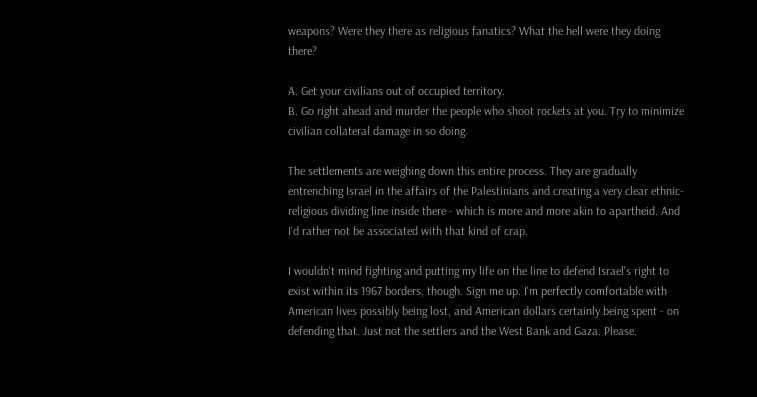weapons? Were they there as religious fanatics? What the hell were they doing there?

A. Get your civilians out of occupied territory.
B. Go right ahead and murder the people who shoot rockets at you. Try to minimize civilian collateral damage in so doing.

The settlements are weighing down this entire process. They are gradually entrenching Israel in the affairs of the Palestinians and creating a very clear ethnic-religious dividing line inside there - which is more and more akin to apartheid. And I'd rather not be associated with that kind of crap.

I wouldn't mind fighting and putting my life on the line to defend Israel's right to exist within its 1967 borders, though. Sign me up. I'm perfectly comfortable with American lives possibly being lost, and American dollars certainly being spent - on defending that. Just not the settlers and the West Bank and Gaza. Please.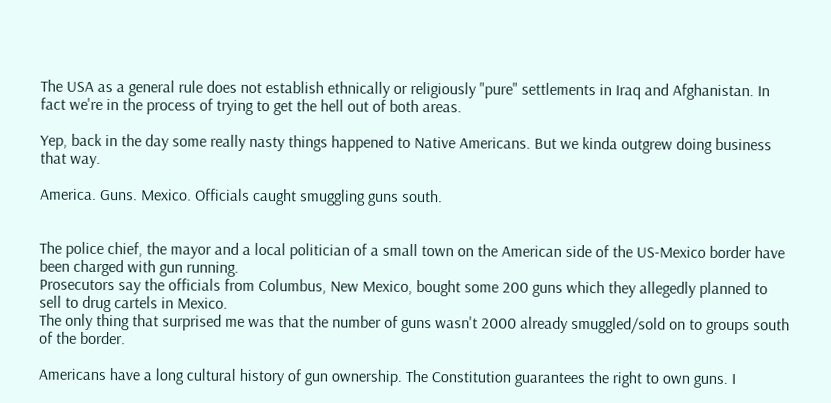The USA as a general rule does not establish ethnically or religiously "pure" settlements in Iraq and Afghanistan. In fact we're in the process of trying to get the hell out of both areas.

Yep, back in the day some really nasty things happened to Native Americans. But we kinda outgrew doing business that way.

America. Guns. Mexico. Officials caught smuggling guns south.


The police chief, the mayor and a local politician of a small town on the American side of the US-Mexico border have been charged with gun running.
Prosecutors say the officials from Columbus, New Mexico, bought some 200 guns which they allegedly planned to sell to drug cartels in Mexico.
The only thing that surprised me was that the number of guns wasn't 2000 already smuggled/sold on to groups south of the border.

Americans have a long cultural history of gun ownership. The Constitution guarantees the right to own guns. I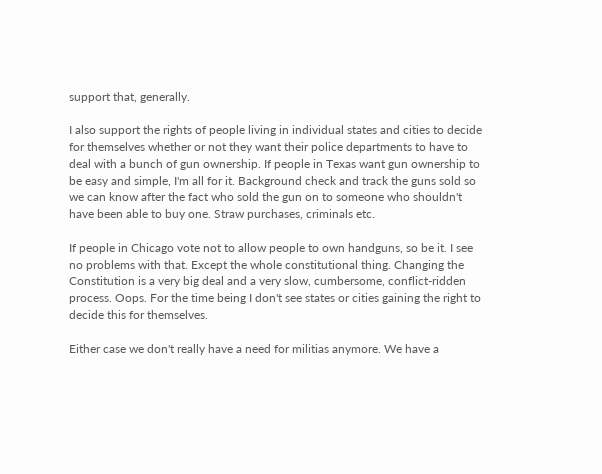support that, generally.

I also support the rights of people living in individual states and cities to decide for themselves whether or not they want their police departments to have to deal with a bunch of gun ownership. If people in Texas want gun ownership to be easy and simple, I'm all for it. Background check and track the guns sold so we can know after the fact who sold the gun on to someone who shouldn't have been able to buy one. Straw purchases, criminals etc.

If people in Chicago vote not to allow people to own handguns, so be it. I see no problems with that. Except the whole constitutional thing. Changing the Constitution is a very big deal and a very slow, cumbersome, conflict-ridden process. Oops. For the time being I don't see states or cities gaining the right to decide this for themselves.

Either case we don't really have a need for militias anymore. We have a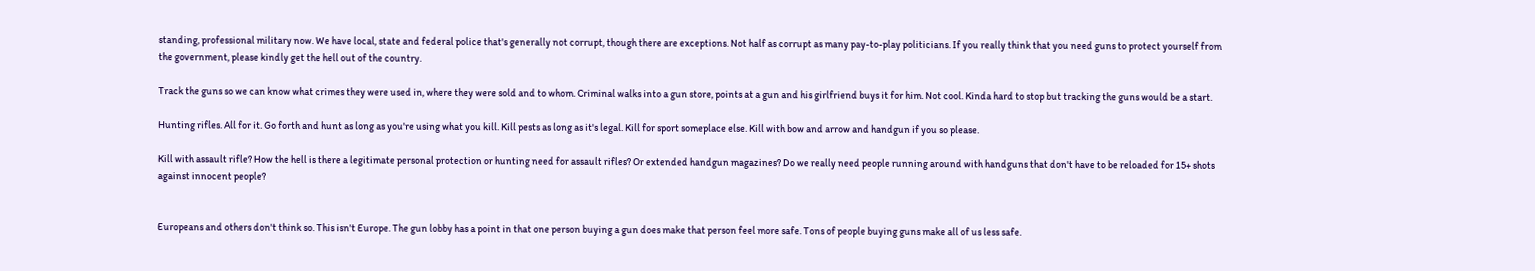standing, professional military now. We have local, state and federal police that's generally not corrupt, though there are exceptions. Not half as corrupt as many pay-to-play politicians. If you really think that you need guns to protect yourself from the government, please kindly get the hell out of the country.

Track the guns so we can know what crimes they were used in, where they were sold and to whom. Criminal walks into a gun store, points at a gun and his girlfriend buys it for him. Not cool. Kinda hard to stop but tracking the guns would be a start.

Hunting rifles. All for it. Go forth and hunt as long as you're using what you kill. Kill pests as long as it's legal. Kill for sport someplace else. Kill with bow and arrow and handgun if you so please.

Kill with assault rifle? How the hell is there a legitimate personal protection or hunting need for assault rifles? Or extended handgun magazines? Do we really need people running around with handguns that don't have to be reloaded for 15+ shots against innocent people?


Europeans and others don't think so. This isn't Europe. The gun lobby has a point in that one person buying a gun does make that person feel more safe. Tons of people buying guns make all of us less safe.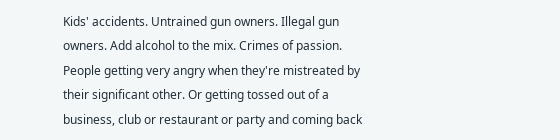Kids' accidents. Untrained gun owners. Illegal gun owners. Add alcohol to the mix. Crimes of passion. People getting very angry when they're mistreated by their significant other. Or getting tossed out of a business, club or restaurant or party and coming back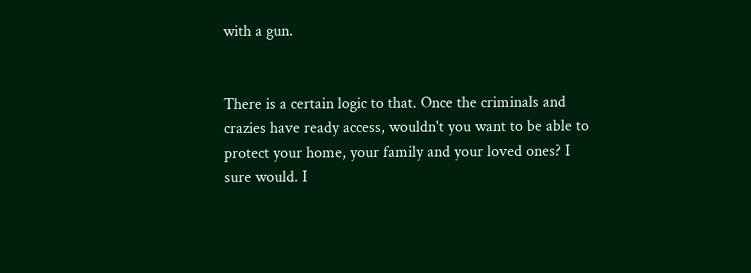with a gun.


There is a certain logic to that. Once the criminals and crazies have ready access, wouldn't you want to be able to protect your home, your family and your loved ones? I sure would. I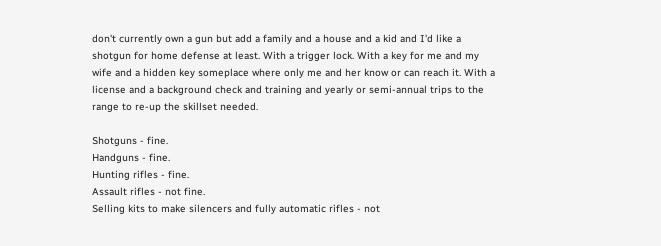don't currently own a gun but add a family and a house and a kid and I'd like a shotgun for home defense at least. With a trigger lock. With a key for me and my wife and a hidden key someplace where only me and her know or can reach it. With a license and a background check and training and yearly or semi-annual trips to the range to re-up the skillset needed.

Shotguns - fine.
Handguns - fine.
Hunting rifles - fine.
Assault rifles - not fine.
Selling kits to make silencers and fully automatic rifles - not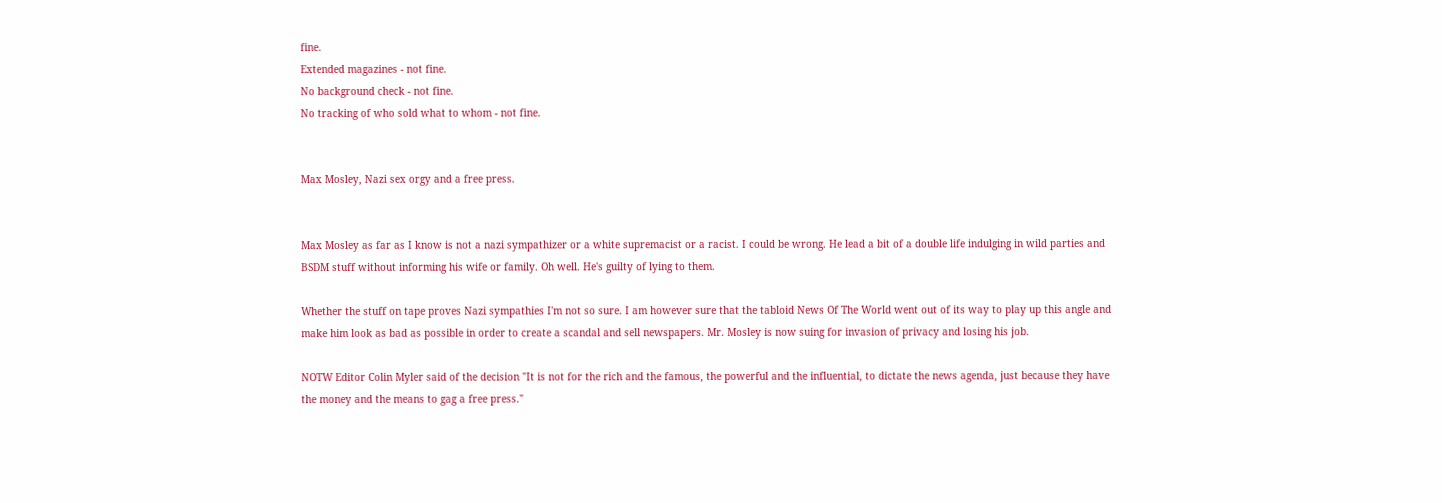fine.
Extended magazines - not fine.
No background check - not fine.
No tracking of who sold what to whom - not fine.


Max Mosley, Nazi sex orgy and a free press.


Max Mosley as far as I know is not a nazi sympathizer or a white supremacist or a racist. I could be wrong. He lead a bit of a double life indulging in wild parties and BSDM stuff without informing his wife or family. Oh well. He's guilty of lying to them.

Whether the stuff on tape proves Nazi sympathies I'm not so sure. I am however sure that the tabloid News Of The World went out of its way to play up this angle and make him look as bad as possible in order to create a scandal and sell newspapers. Mr. Mosley is now suing for invasion of privacy and losing his job.

NOTW Editor Colin Myler said of the decision "It is not for the rich and the famous, the powerful and the influential, to dictate the news agenda, just because they have the money and the means to gag a free press."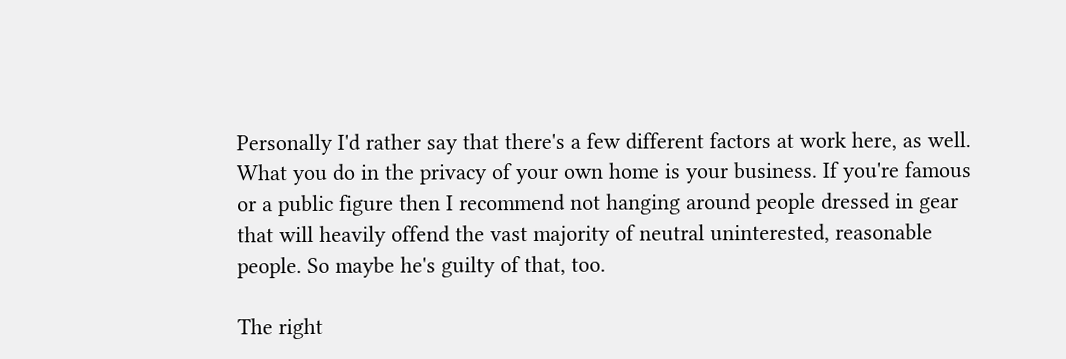Personally I'd rather say that there's a few different factors at work here, as well. What you do in the privacy of your own home is your business. If you're famous or a public figure then I recommend not hanging around people dressed in gear that will heavily offend the vast majority of neutral uninterested, reasonable people. So maybe he's guilty of that, too.

The right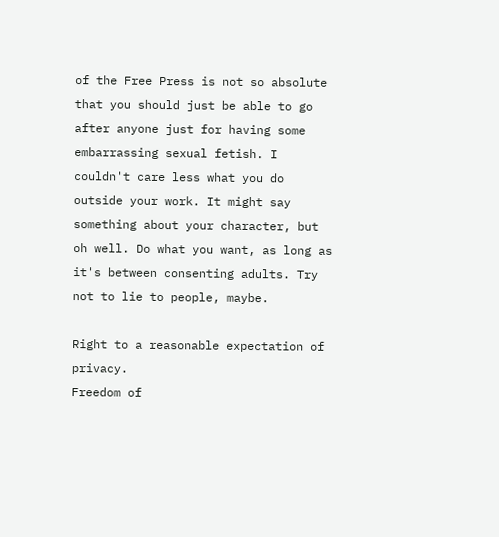of the Free Press is not so absolute that you should just be able to go after anyone just for having some embarrassing sexual fetish. I couldn't care less what you do outside your work. It might say something about your character, but oh well. Do what you want, as long as it's between consenting adults. Try not to lie to people, maybe.

Right to a reasonable expectation of privacy.
Freedom of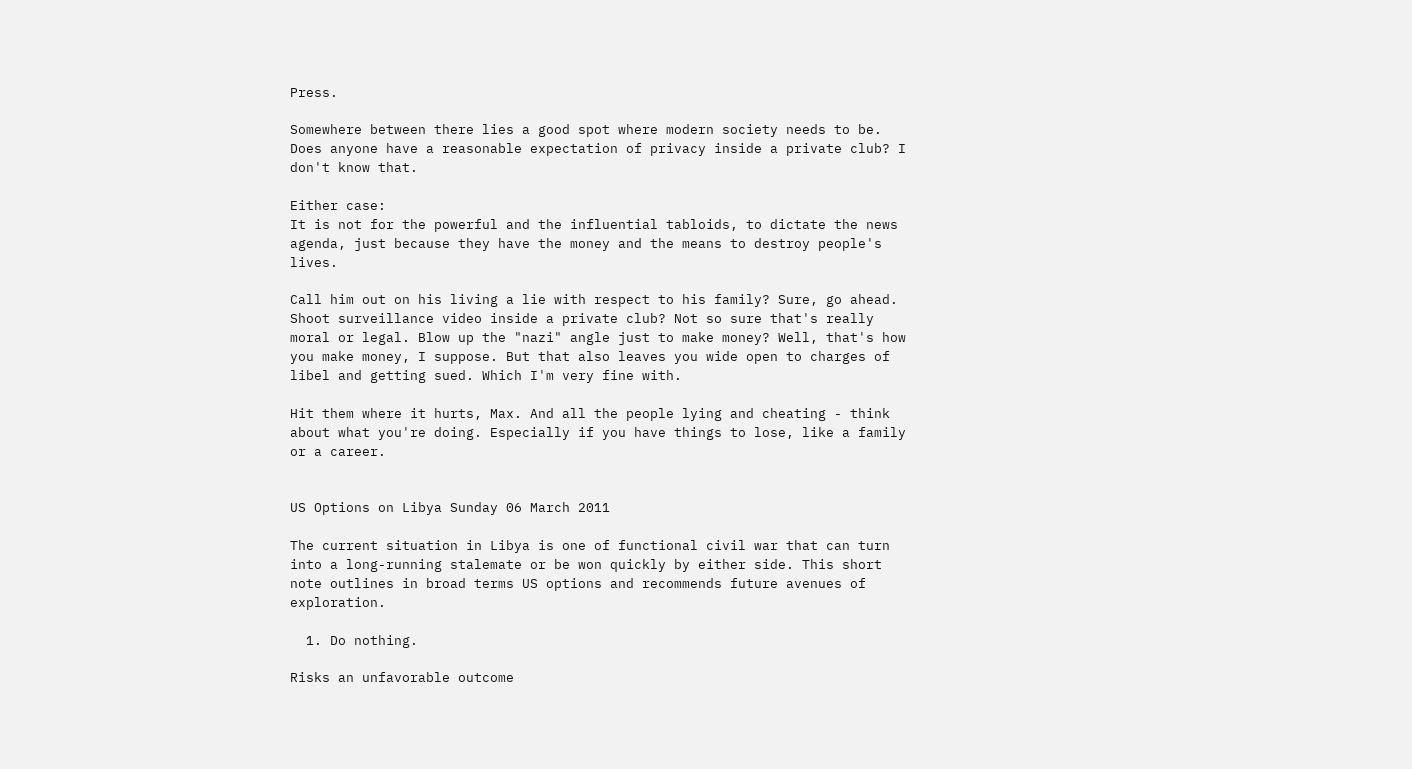Press.

Somewhere between there lies a good spot where modern society needs to be. Does anyone have a reasonable expectation of privacy inside a private club? I don't know that.

Either case:
It is not for the powerful and the influential tabloids, to dictate the news agenda, just because they have the money and the means to destroy people's lives.

Call him out on his living a lie with respect to his family? Sure, go ahead. Shoot surveillance video inside a private club? Not so sure that's really moral or legal. Blow up the "nazi" angle just to make money? Well, that's how you make money, I suppose. But that also leaves you wide open to charges of libel and getting sued. Which I'm very fine with.

Hit them where it hurts, Max. And all the people lying and cheating - think about what you're doing. Especially if you have things to lose, like a family or a career.


US Options on Libya Sunday 06 March 2011

The current situation in Libya is one of functional civil war that can turn into a long-running stalemate or be won quickly by either side. This short note outlines in broad terms US options and recommends future avenues of exploration.

  1. Do nothing.

Risks an unfavorable outcome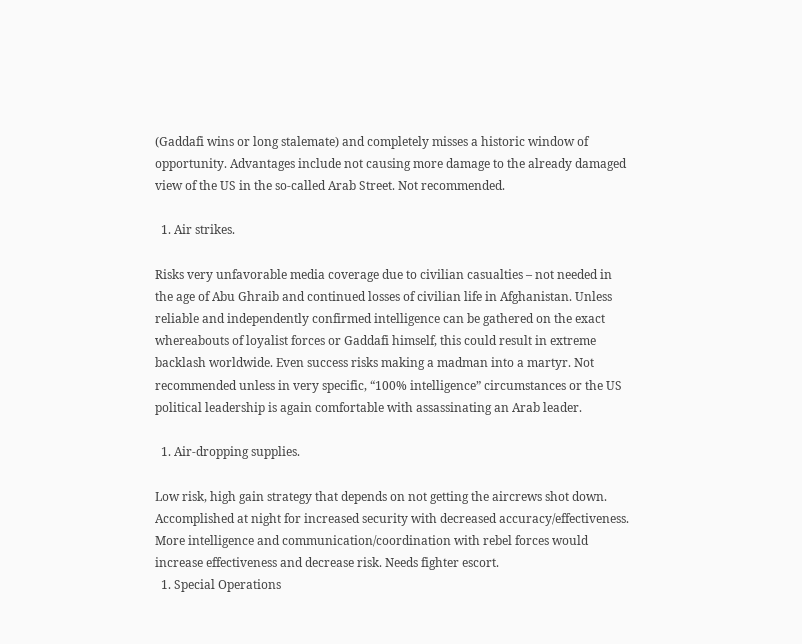(Gaddafi wins or long stalemate) and completely misses a historic window of opportunity. Advantages include not causing more damage to the already damaged view of the US in the so-called Arab Street. Not recommended.

  1. Air strikes.

Risks very unfavorable media coverage due to civilian casualties – not needed in the age of Abu Ghraib and continued losses of civilian life in Afghanistan. Unless reliable and independently confirmed intelligence can be gathered on the exact whereabouts of loyalist forces or Gaddafi himself, this could result in extreme backlash worldwide. Even success risks making a madman into a martyr. Not recommended unless in very specific, “100% intelligence” circumstances or the US political leadership is again comfortable with assassinating an Arab leader.

  1. Air-dropping supplies.

Low risk, high gain strategy that depends on not getting the aircrews shot down. Accomplished at night for increased security with decreased accuracy/effectiveness. More intelligence and communication/coordination with rebel forces would increase effectiveness and decrease risk. Needs fighter escort.
  1. Special Operations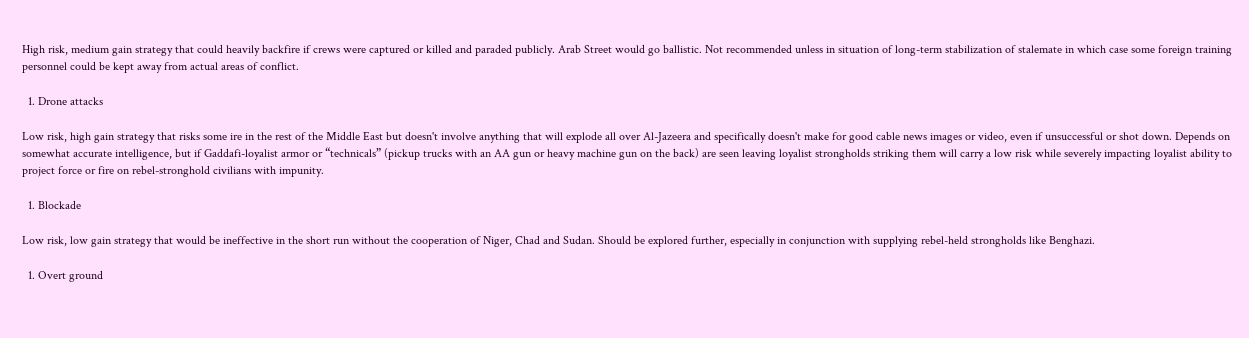High risk, medium gain strategy that could heavily backfire if crews were captured or killed and paraded publicly. Arab Street would go ballistic. Not recommended unless in situation of long-term stabilization of stalemate in which case some foreign training personnel could be kept away from actual areas of conflict.

  1. Drone attacks

Low risk, high gain strategy that risks some ire in the rest of the Middle East but doesn't involve anything that will explode all over Al-Jazeera and specifically doesn't make for good cable news images or video, even if unsuccessful or shot down. Depends on somewhat accurate intelligence, but if Gaddafi-loyalist armor or “technicals” (pickup trucks with an AA gun or heavy machine gun on the back) are seen leaving loyalist strongholds striking them will carry a low risk while severely impacting loyalist ability to project force or fire on rebel-stronghold civilians with impunity.

  1. Blockade

Low risk, low gain strategy that would be ineffective in the short run without the cooperation of Niger, Chad and Sudan. Should be explored further, especially in conjunction with supplying rebel-held strongholds like Benghazi.

  1. Overt ground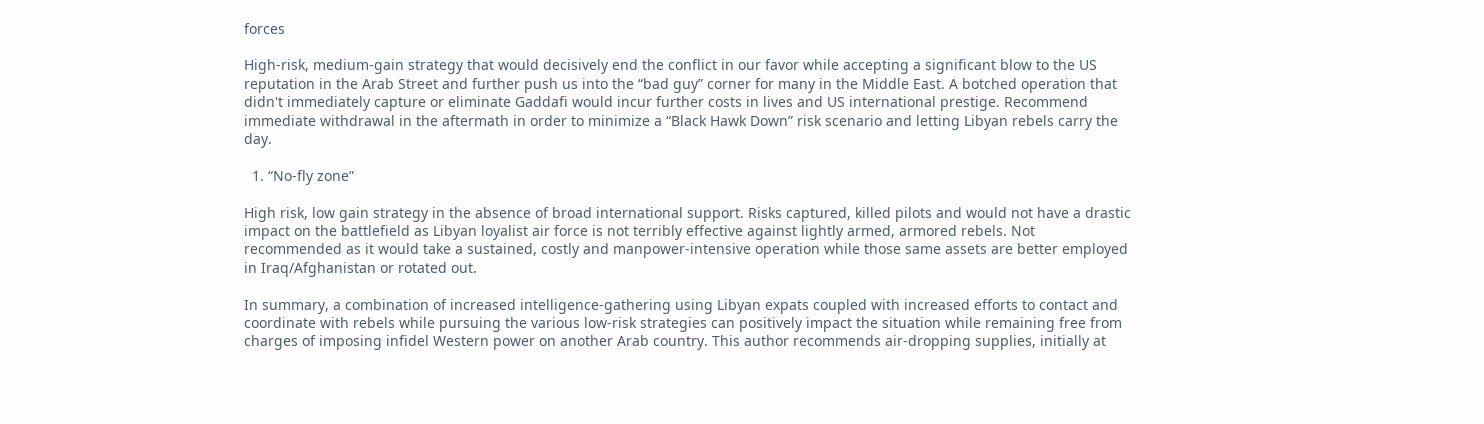forces

High-risk, medium-gain strategy that would decisively end the conflict in our favor while accepting a significant blow to the US reputation in the Arab Street and further push us into the “bad guy” corner for many in the Middle East. A botched operation that didn't immediately capture or eliminate Gaddafi would incur further costs in lives and US international prestige. Recommend immediate withdrawal in the aftermath in order to minimize a “Black Hawk Down” risk scenario and letting Libyan rebels carry the day.

  1. “No-fly zone”

High risk, low gain strategy in the absence of broad international support. Risks captured, killed pilots and would not have a drastic impact on the battlefield as Libyan loyalist air force is not terribly effective against lightly armed, armored rebels. Not recommended as it would take a sustained, costly and manpower-intensive operation while those same assets are better employed in Iraq/Afghanistan or rotated out.

In summary, a combination of increased intelligence-gathering using Libyan expats coupled with increased efforts to contact and coordinate with rebels while pursuing the various low-risk strategies can positively impact the situation while remaining free from charges of imposing infidel Western power on another Arab country. This author recommends air-dropping supplies, initially at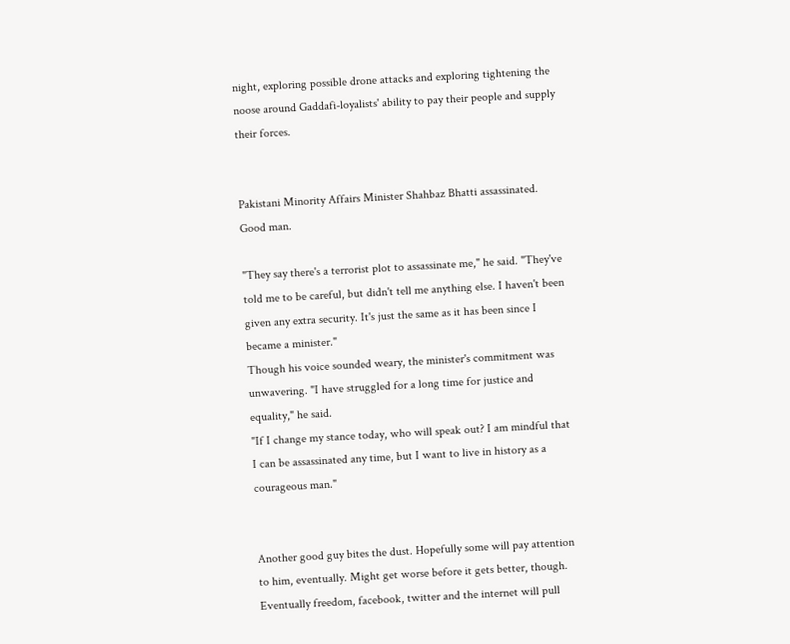night, exploring possible drone attacks and exploring tightening the noose around Gaddafi-loyalists' ability to pay their people and supply their forces.


Pakistani Minority Affairs Minister Shahbaz Bhatti assassinated. Good man.

"They say there's a terrorist plot to assassinate me," he said. "They've told me to be careful, but didn't tell me anything else. I haven't been given any extra security. It's just the same as it has been since I became a minister."
Though his voice sounded weary, the minister's commitment was unwavering. "I have struggled for a long time for justice and equality," he said.
"If I change my stance today, who will speak out? I am mindful that I can be assassinated any time, but I want to live in history as a courageous man."


Another good guy bites the dust. Hopefully some will pay attention to him, eventually. Might get worse before it gets better, though. Eventually freedom, facebook, twitter and the internet will pull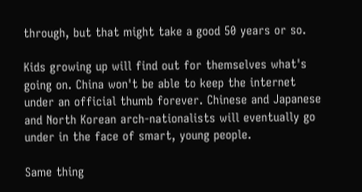through, but that might take a good 50 years or so.

Kids growing up will find out for themselves what's going on. China won't be able to keep the internet under an official thumb forever. Chinese and Japanese and North Korean arch-nationalists will eventually go under in the face of smart, young people.

Same thing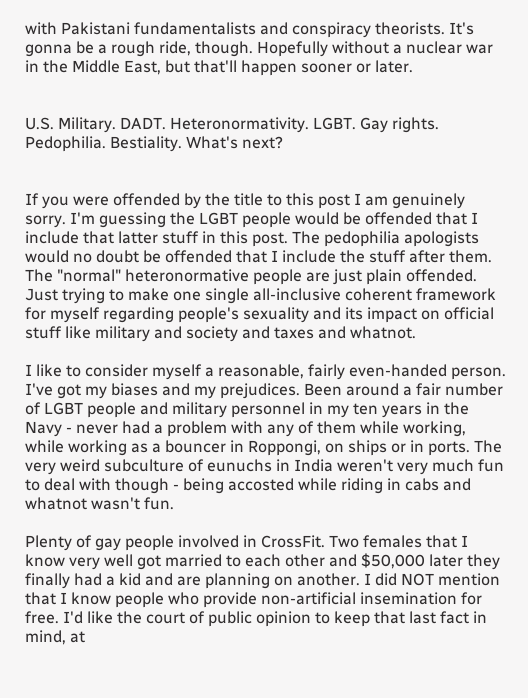with Pakistani fundamentalists and conspiracy theorists. It's gonna be a rough ride, though. Hopefully without a nuclear war in the Middle East, but that'll happen sooner or later.


U.S. Military. DADT. Heteronormativity. LGBT. Gay rights. Pedophilia. Bestiality. What's next?


If you were offended by the title to this post I am genuinely sorry. I'm guessing the LGBT people would be offended that I include that latter stuff in this post. The pedophilia apologists would no doubt be offended that I include the stuff after them. The "normal" heteronormative people are just plain offended. Just trying to make one single all-inclusive coherent framework for myself regarding people's sexuality and its impact on official stuff like military and society and taxes and whatnot.

I like to consider myself a reasonable, fairly even-handed person. I've got my biases and my prejudices. Been around a fair number of LGBT people and military personnel in my ten years in the Navy - never had a problem with any of them while working, while working as a bouncer in Roppongi, on ships or in ports. The very weird subculture of eunuchs in India weren't very much fun to deal with though - being accosted while riding in cabs and whatnot wasn't fun.

Plenty of gay people involved in CrossFit. Two females that I know very well got married to each other and $50,000 later they finally had a kid and are planning on another. I did NOT mention that I know people who provide non-artificial insemination for free. I'd like the court of public opinion to keep that last fact in mind, at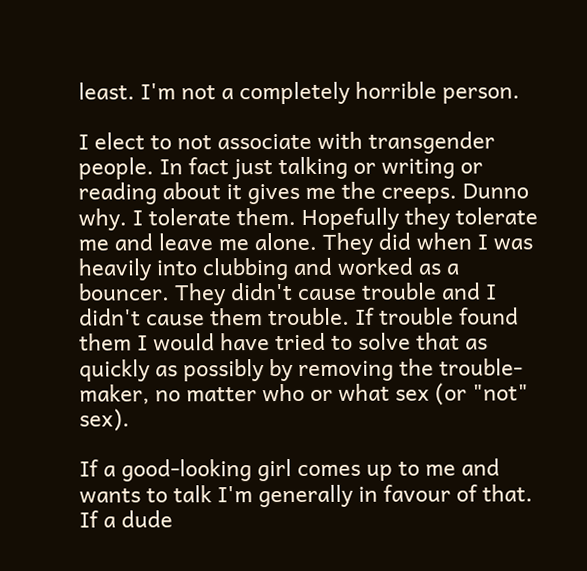least. I'm not a completely horrible person.

I elect to not associate with transgender people. In fact just talking or writing or reading about it gives me the creeps. Dunno why. I tolerate them. Hopefully they tolerate me and leave me alone. They did when I was heavily into clubbing and worked as a bouncer. They didn't cause trouble and I didn't cause them trouble. If trouble found them I would have tried to solve that as quickly as possibly by removing the trouble-maker, no matter who or what sex (or "not" sex).

If a good-looking girl comes up to me and wants to talk I'm generally in favour of that.
If a dude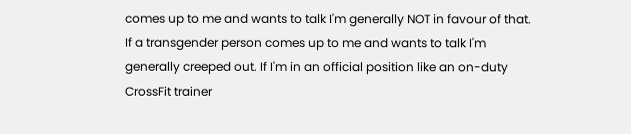comes up to me and wants to talk I'm generally NOT in favour of that.
If a transgender person comes up to me and wants to talk I'm generally creeped out. If I'm in an official position like an on-duty CrossFit trainer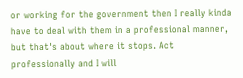or working for the government then I really kinda have to deal with them in a professional manner, but that's about where it stops. Act professionally and I will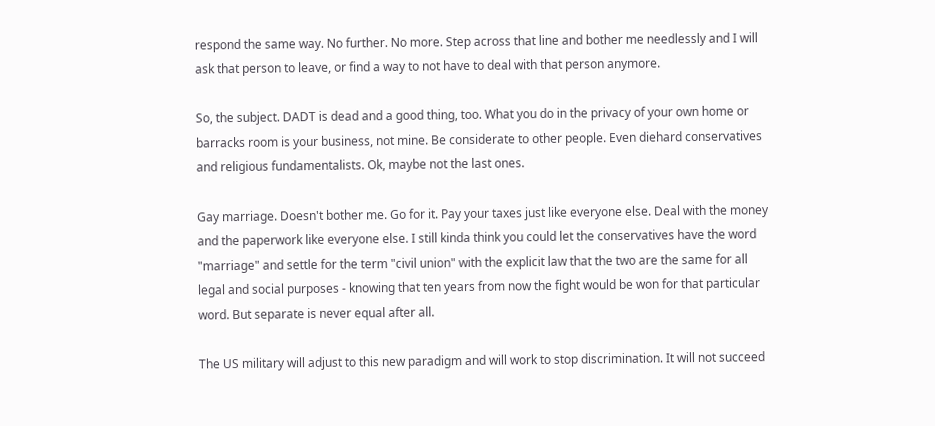respond the same way. No further. No more. Step across that line and bother me needlessly and I will ask that person to leave, or find a way to not have to deal with that person anymore.

So, the subject. DADT is dead and a good thing, too. What you do in the privacy of your own home or barracks room is your business, not mine. Be considerate to other people. Even diehard conservatives and religious fundamentalists. Ok, maybe not the last ones.

Gay marriage. Doesn't bother me. Go for it. Pay your taxes just like everyone else. Deal with the money and the paperwork like everyone else. I still kinda think you could let the conservatives have the word "marriage" and settle for the term "civil union" with the explicit law that the two are the same for all legal and social purposes - knowing that ten years from now the fight would be won for that particular word. But separate is never equal after all.

The US military will adjust to this new paradigm and will work to stop discrimination. It will not succeed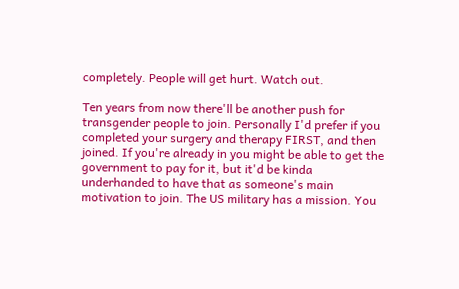completely. People will get hurt. Watch out.

Ten years from now there'll be another push for transgender people to join. Personally I'd prefer if you completed your surgery and therapy FIRST, and then joined. If you're already in you might be able to get the government to pay for it, but it'd be kinda underhanded to have that as someone's main motivation to join. The US military has a mission. You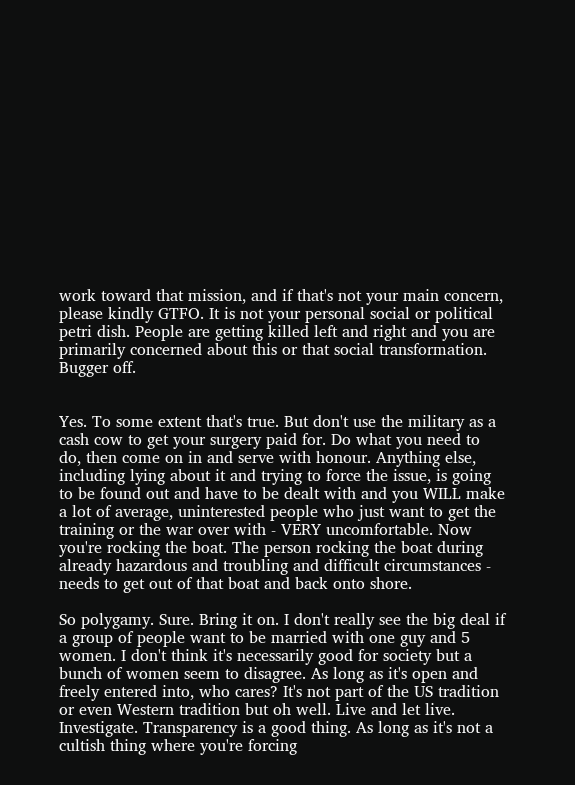work toward that mission, and if that's not your main concern, please kindly GTFO. It is not your personal social or political petri dish. People are getting killed left and right and you are primarily concerned about this or that social transformation. Bugger off.


Yes. To some extent that's true. But don't use the military as a cash cow to get your surgery paid for. Do what you need to do, then come on in and serve with honour. Anything else, including lying about it and trying to force the issue, is going to be found out and have to be dealt with and you WILL make a lot of average, uninterested people who just want to get the training or the war over with - VERY uncomfortable. Now you're rocking the boat. The person rocking the boat during already hazardous and troubling and difficult circumstances - needs to get out of that boat and back onto shore.

So polygamy. Sure. Bring it on. I don't really see the big deal if a group of people want to be married with one guy and 5 women. I don't think it's necessarily good for society but a bunch of women seem to disagree. As long as it's open and freely entered into, who cares? It's not part of the US tradition or even Western tradition but oh well. Live and let live. Investigate. Transparency is a good thing. As long as it's not a cultish thing where you're forcing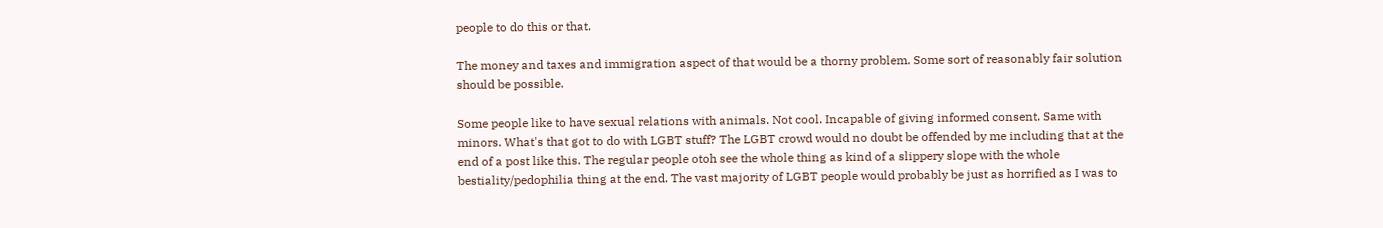people to do this or that.

The money and taxes and immigration aspect of that would be a thorny problem. Some sort of reasonably fair solution should be possible.

Some people like to have sexual relations with animals. Not cool. Incapable of giving informed consent. Same with minors. What's that got to do with LGBT stuff? The LGBT crowd would no doubt be offended by me including that at the end of a post like this. The regular people otoh see the whole thing as kind of a slippery slope with the whole bestiality/pedophilia thing at the end. The vast majority of LGBT people would probably be just as horrified as I was to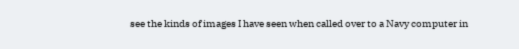see the kinds of images I have seen when called over to a Navy computer in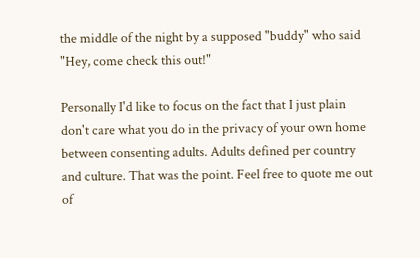the middle of the night by a supposed "buddy" who said "Hey, come check this out!"

Personally I'd like to focus on the fact that I just plain don't care what you do in the privacy of your own home between consenting adults. Adults defined per country and culture. That was the point. Feel free to quote me out of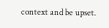context and be upset.